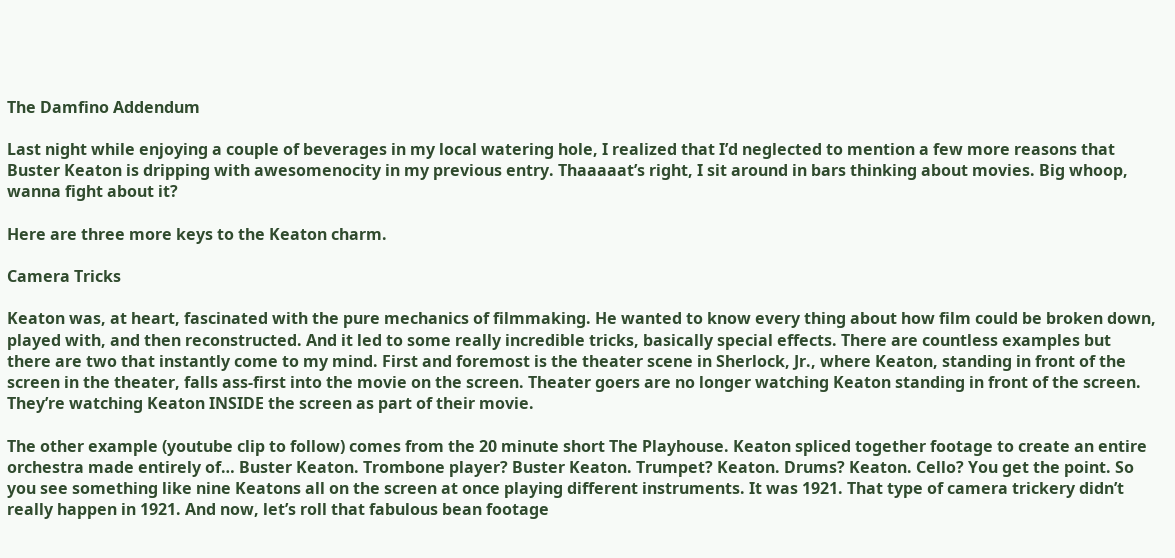The Damfino Addendum

Last night while enjoying a couple of beverages in my local watering hole, I realized that I’d neglected to mention a few more reasons that Buster Keaton is dripping with awesomenocity in my previous entry. Thaaaaat’s right, I sit around in bars thinking about movies. Big whoop, wanna fight about it?

Here are three more keys to the Keaton charm.

Camera Tricks

Keaton was, at heart, fascinated with the pure mechanics of filmmaking. He wanted to know every thing about how film could be broken down, played with, and then reconstructed. And it led to some really incredible tricks, basically special effects. There are countless examples but there are two that instantly come to my mind. First and foremost is the theater scene in Sherlock, Jr., where Keaton, standing in front of the screen in the theater, falls ass-first into the movie on the screen. Theater goers are no longer watching Keaton standing in front of the screen. They’re watching Keaton INSIDE the screen as part of their movie.

The other example (youtube clip to follow) comes from the 20 minute short The Playhouse. Keaton spliced together footage to create an entire orchestra made entirely of… Buster Keaton. Trombone player? Buster Keaton. Trumpet? Keaton. Drums? Keaton. Cello? You get the point. So you see something like nine Keatons all on the screen at once playing different instruments. It was 1921. That type of camera trickery didn’t really happen in 1921. And now, let’s roll that fabulous bean footage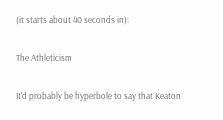(it starts about 40 seconds in):

The Athleticism

It’d probably be hyperbole to say that Keaton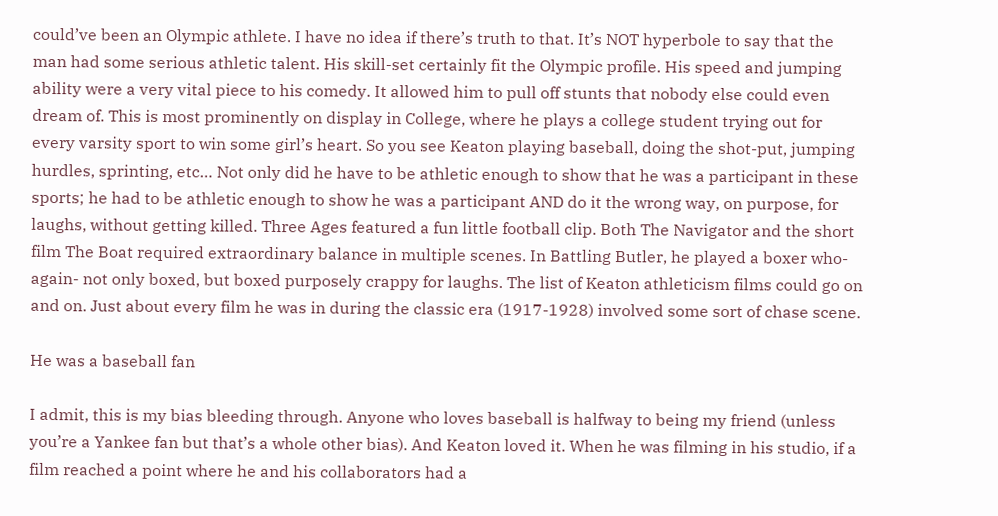could’ve been an Olympic athlete. I have no idea if there’s truth to that. It’s NOT hyperbole to say that the man had some serious athletic talent. His skill-set certainly fit the Olympic profile. His speed and jumping ability were a very vital piece to his comedy. It allowed him to pull off stunts that nobody else could even dream of. This is most prominently on display in College, where he plays a college student trying out for every varsity sport to win some girl’s heart. So you see Keaton playing baseball, doing the shot-put, jumping hurdles, sprinting, etc… Not only did he have to be athletic enough to show that he was a participant in these sports; he had to be athletic enough to show he was a participant AND do it the wrong way, on purpose, for laughs, without getting killed. Three Ages featured a fun little football clip. Both The Navigator and the short film The Boat required extraordinary balance in multiple scenes. In Battling Butler, he played a boxer who- again- not only boxed, but boxed purposely crappy for laughs. The list of Keaton athleticism films could go on and on. Just about every film he was in during the classic era (1917-1928) involved some sort of chase scene.

He was a baseball fan

I admit, this is my bias bleeding through. Anyone who loves baseball is halfway to being my friend (unless you’re a Yankee fan but that’s a whole other bias). And Keaton loved it. When he was filming in his studio, if a film reached a point where he and his collaborators had a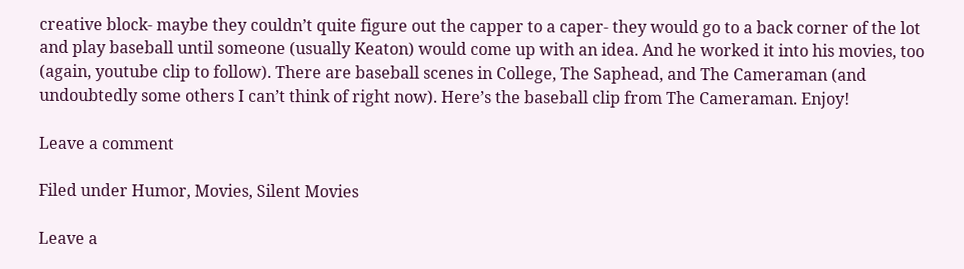creative block- maybe they couldn’t quite figure out the capper to a caper- they would go to a back corner of the lot and play baseball until someone (usually Keaton) would come up with an idea. And he worked it into his movies, too (again, youtube clip to follow). There are baseball scenes in College, The Saphead, and The Cameraman (and undoubtedly some others I can’t think of right now). Here’s the baseball clip from The Cameraman. Enjoy!

Leave a comment

Filed under Humor, Movies, Silent Movies

Leave a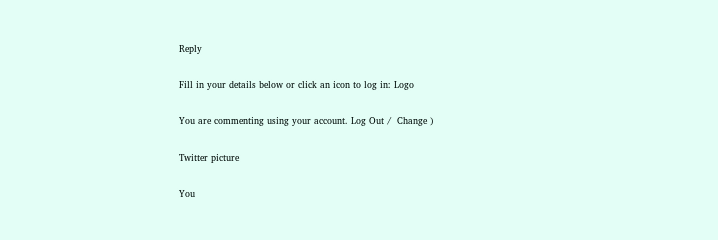Reply

Fill in your details below or click an icon to log in: Logo

You are commenting using your account. Log Out /  Change )

Twitter picture

You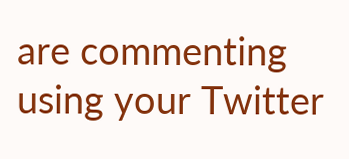are commenting using your Twitter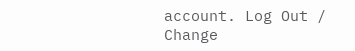account. Log Out /  Change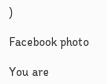)

Facebook photo

You are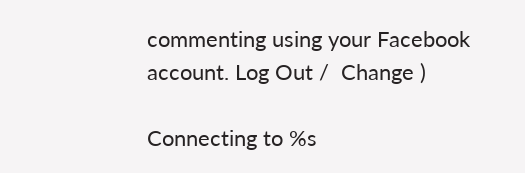commenting using your Facebook account. Log Out /  Change )

Connecting to %s